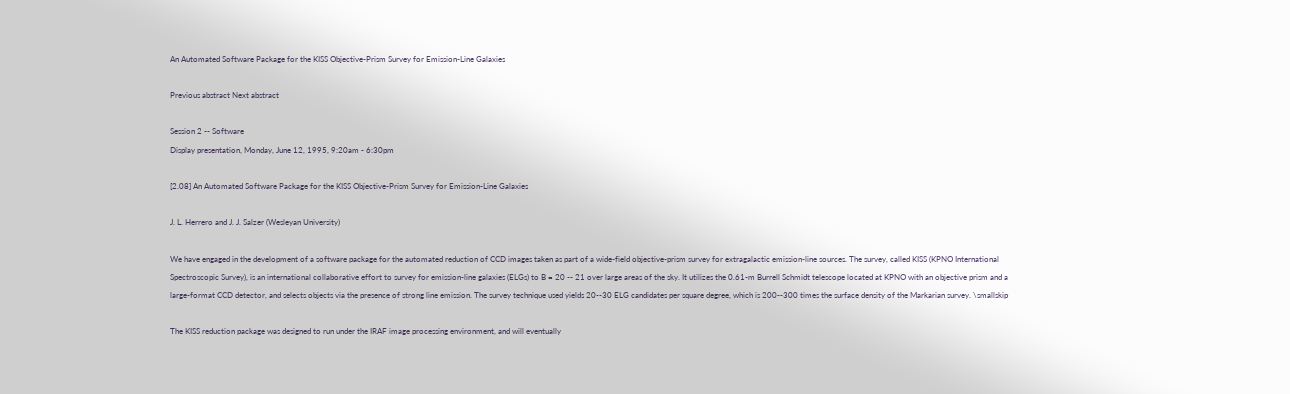An Automated Software Package for the KISS Objective-Prism Survey for Emission-Line Galaxies

Previous abstract Next abstract

Session 2 -- Software
Display presentation, Monday, June 12, 1995, 9:20am - 6:30pm

[2.08] An Automated Software Package for the KISS Objective-Prism Survey for Emission-Line Galaxies

J. L. Herrero and J. J. Salzer (Wesleyan University)

We have engaged in the development of a software package for the automated reduction of CCD images taken as part of a wide-field objective-prism survey for extragalactic emission-line sources. The survey, called KISS (KPNO International Spectroscopic Survey), is an international collaborative effort to survey for emission-line galaxies (ELGs) to B = 20 -- 21 over large areas of the sky. It utilizes the 0.61-m Burrell Schmidt telescope located at KPNO with an objective prism and a large-format CCD detector, and selects objects via the presence of strong line emission. The survey technique used yields 20--30 ELG candidates per square degree, which is 200--300 times the surface density of the Markarian survey. \smallskip

The KISS reduction package was designed to run under the IRAF image processing environment, and will eventually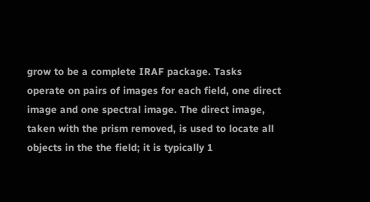grow to be a complete IRAF package. Tasks operate on pairs of images for each field, one direct image and one spectral image. The direct image, taken with the prism removed, is used to locate all objects in the the field; it is typically 1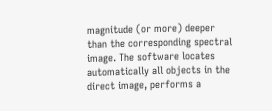magnitude (or more) deeper than the corresponding spectral image. The software locates automatically all objects in the direct image, performs a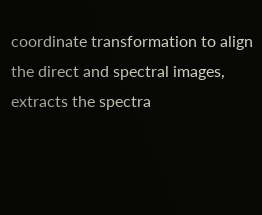coordinate transformation to align the direct and spectral images, extracts the spectra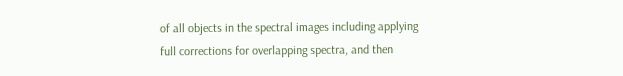of all objects in the spectral images including applying full corrections for overlapping spectra, and then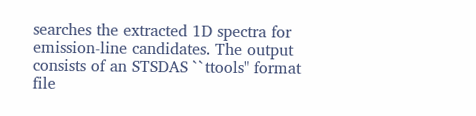searches the extracted 1D spectra for emission-line candidates. The output consists of an STSDAS ``ttools" format file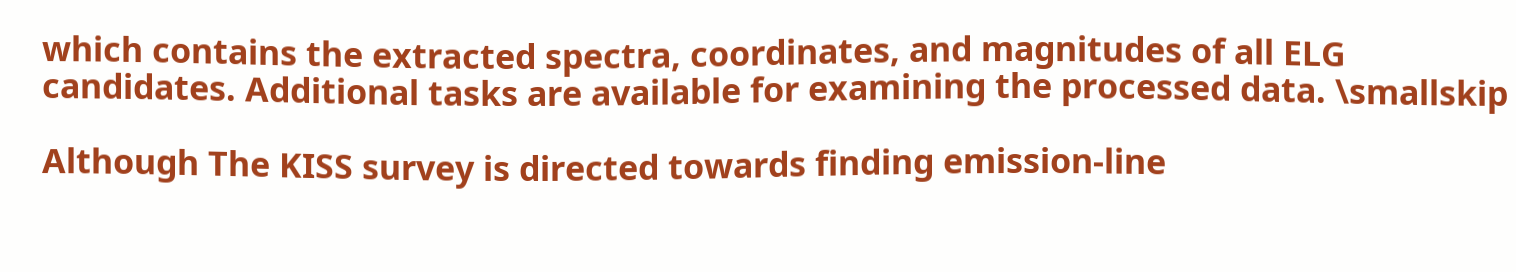which contains the extracted spectra, coordinates, and magnitudes of all ELG candidates. Additional tasks are available for examining the processed data. \smallskip

Although The KISS survey is directed towards finding emission-line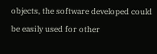objects, the software developed could be easily used for other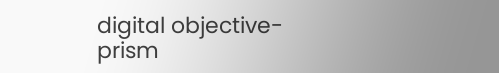digital objective-prism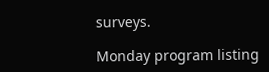surveys.

Monday program listing